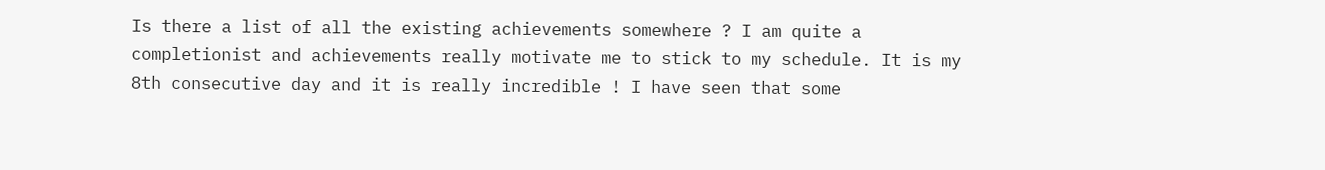Is there a list of all the existing achievements somewhere ? I am quite a completionist and achievements really motivate me to stick to my schedule. It is my 8th consecutive day and it is really incredible ! I have seen that some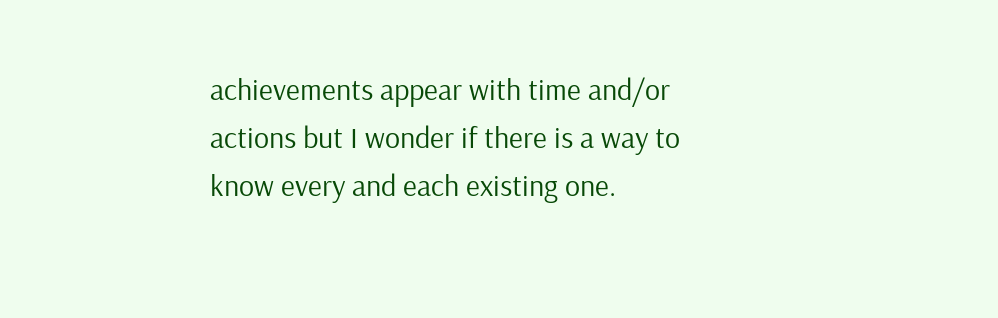achievements appear with time and/or actions but I wonder if there is a way to know every and each existing one.